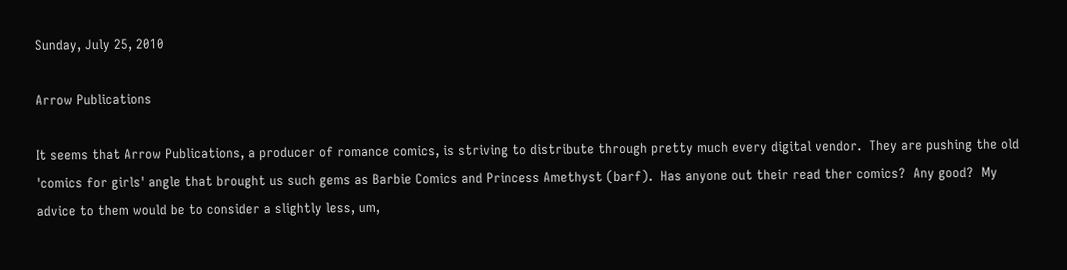Sunday, July 25, 2010

Arrow Publications

It seems that Arrow Publications, a producer of romance comics, is striving to distribute through pretty much every digital vendor.  They are pushing the old 'comics for girls' angle that brought us such gems as Barbie Comics and Princess Amethyst (barf).  Has anyone out their read ther comics?  Any good?  My advice to them would be to consider a slightly less, um,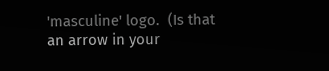'masculine' logo.  (Is that an arrow in your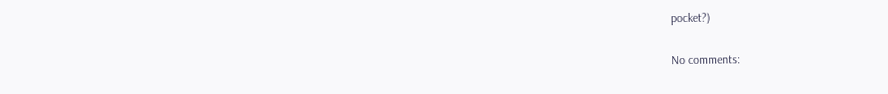pocket?)

No comments: